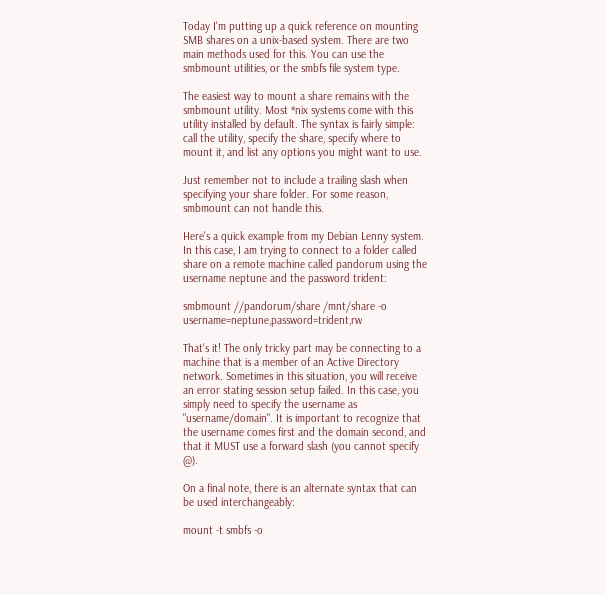Today I'm putting up a quick reference on mounting SMB shares on a unix-based system. There are two main methods used for this. You can use the smbmount utilities, or the smbfs file system type.

The easiest way to mount a share remains with the smbmount utility. Most *nix systems come with this utility installed by default. The syntax is fairly simple: call the utility, specify the share, specify where to mount it, and list any options you might want to use.

Just remember not to include a trailing slash when specifying your share folder. For some reason, smbmount can not handle this.

Here's a quick example from my Debian Lenny system. In this case, I am trying to connect to a folder called share on a remote machine called pandorum using the username neptune and the password trident:

smbmount //pandorum/share /mnt/share -o username=neptune,password=trident,rw

That's it! The only tricky part may be connecting to a machine that is a member of an Active Directory network. Sometimes in this situation, you will receive an error stating session setup failed. In this case, you simply need to specify the username as "username/domain". It is important to recognize that the username comes first and the domain second, and that it MUST use a forward slash (you cannot specify @).

On a final note, there is an alternate syntax that can be used interchangeably:

mount -t smbfs -o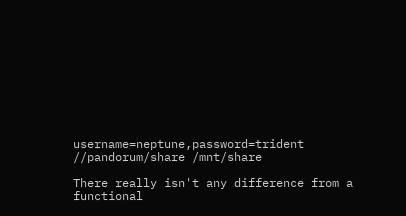username=neptune,password=trident //pandorum/share /mnt/share

There really isn't any difference from a functional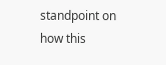standpoint on how this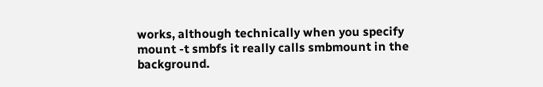works, although technically when you specify mount -t smbfs it really calls smbmount in the background.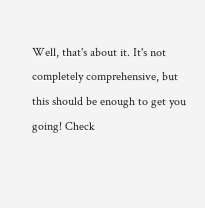Well, that's about it. It's not completely comprehensive, but this should be enough to get you going! Check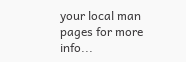your local man pages for more info...